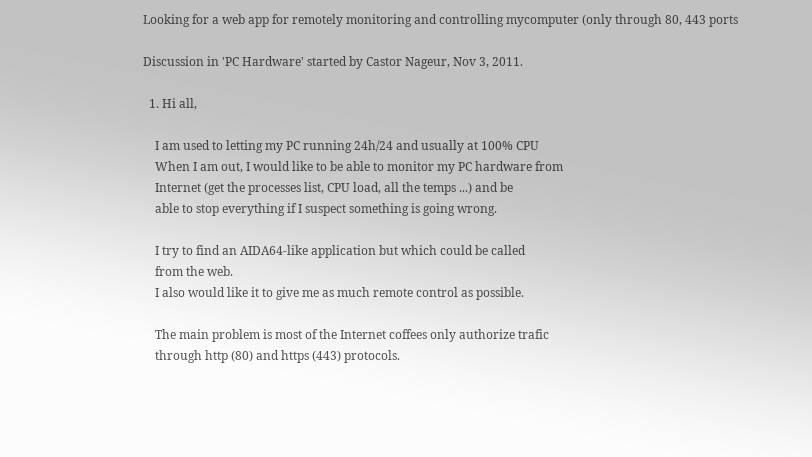Looking for a web app for remotely monitoring and controlling mycomputer (only through 80, 443 ports

Discussion in 'PC Hardware' started by Castor Nageur, Nov 3, 2011.

  1. Hi all,

    I am used to letting my PC running 24h/24 and usually at 100% CPU
    When I am out, I would like to be able to monitor my PC hardware from
    Internet (get the processes list, CPU load, all the temps ...) and be
    able to stop everything if I suspect something is going wrong.

    I try to find an AIDA64-like application but which could be called
    from the web.
    I also would like it to give me as much remote control as possible.

    The main problem is most of the Internet coffees only authorize trafic
    through http (80) and https (443) protocols.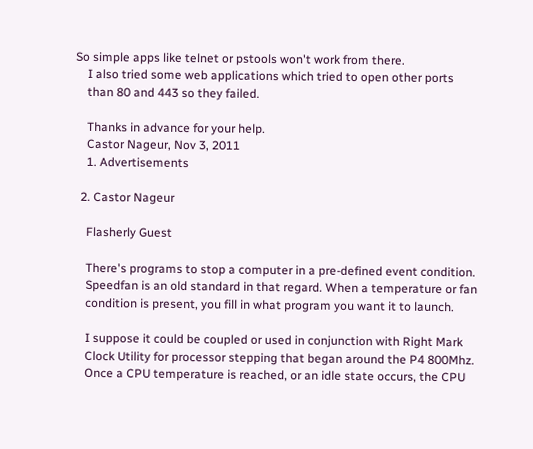So simple apps like telnet or pstools won't work from there.
    I also tried some web applications which tried to open other ports
    than 80 and 443 so they failed.

    Thanks in advance for your help.
    Castor Nageur, Nov 3, 2011
    1. Advertisements

  2. Castor Nageur

    Flasherly Guest

    There's programs to stop a computer in a pre-defined event condition.
    Speedfan is an old standard in that regard. When a temperature or fan
    condition is present, you fill in what program you want it to launch.

    I suppose it could be coupled or used in conjunction with Right Mark
    Clock Utility for processor stepping that began around the P4 800Mhz.
    Once a CPU temperature is reached, or an idle state occurs, the CPU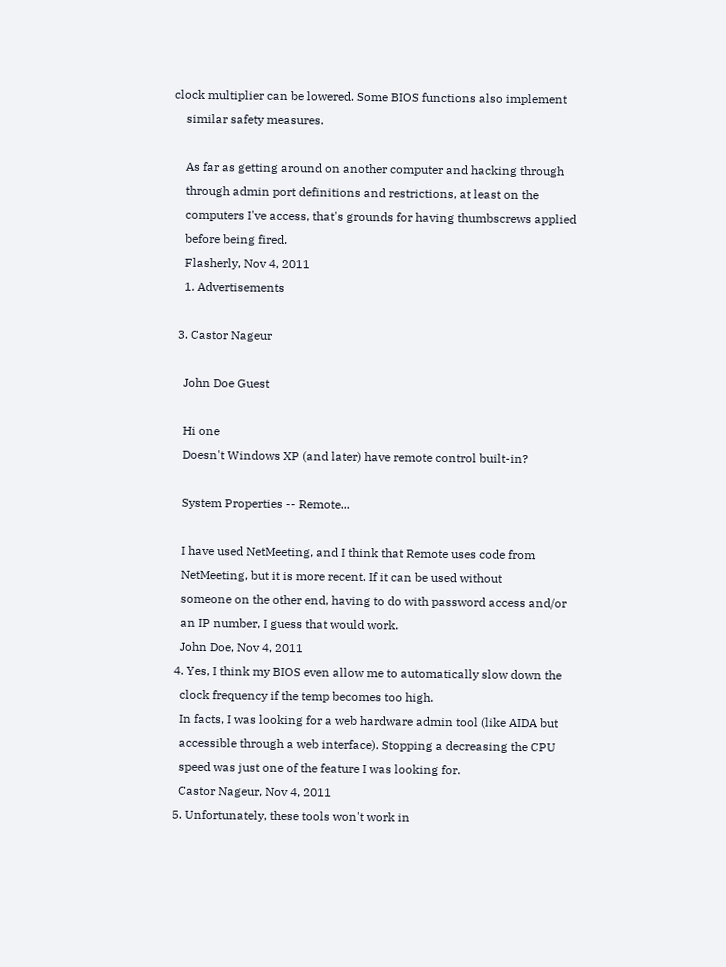clock multiplier can be lowered. Some BIOS functions also implement
    similar safety measures.

    As far as getting around on another computer and hacking through
    through admin port definitions and restrictions, at least on the
    computers I've access, that's grounds for having thumbscrews applied
    before being fired.
    Flasherly, Nov 4, 2011
    1. Advertisements

  3. Castor Nageur

    John Doe Guest

    Hi one
    Doesn't Windows XP (and later) have remote control built-in?

    System Properties -- Remote...

    I have used NetMeeting, and I think that Remote uses code from
    NetMeeting, but it is more recent. If it can be used without
    someone on the other end, having to do with password access and/or
    an IP number, I guess that would work.
    John Doe, Nov 4, 2011
  4. Yes, I think my BIOS even allow me to automatically slow down the
    clock frequency if the temp becomes too high.
    In facts, I was looking for a web hardware admin tool (like AIDA but
    accessible through a web interface). Stopping a decreasing the CPU
    speed was just one of the feature I was looking for.
    Castor Nageur, Nov 4, 2011
  5. Unfortunately, these tools won't work in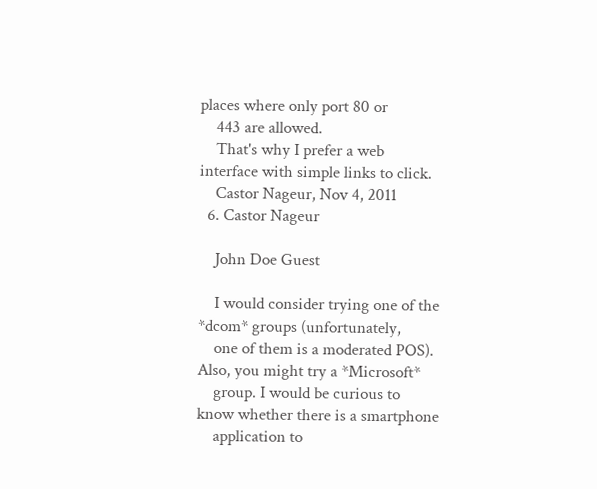places where only port 80 or
    443 are allowed.
    That's why I prefer a web interface with simple links to click.
    Castor Nageur, Nov 4, 2011
  6. Castor Nageur

    John Doe Guest

    I would consider trying one of the *dcom* groups (unfortunately,
    one of them is a moderated POS). Also, you might try a *Microsoft*
    group. I would be curious to know whether there is a smartphone
    application to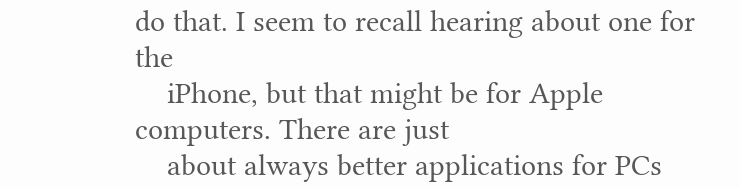do that. I seem to recall hearing about one for the
    iPhone, but that might be for Apple computers. There are just
    about always better applications for PCs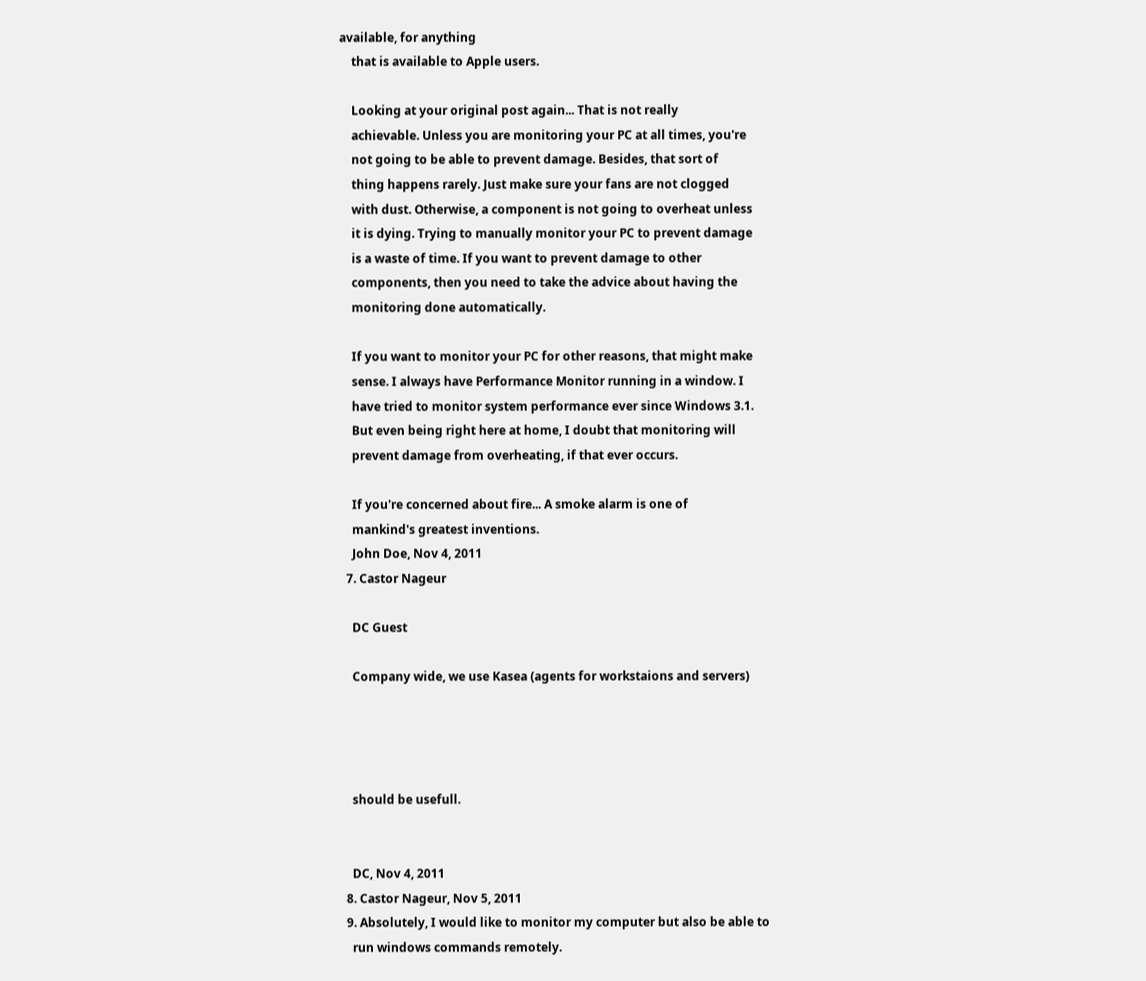available, for anything
    that is available to Apple users.

    Looking at your original post again... That is not really
    achievable. Unless you are monitoring your PC at all times, you're
    not going to be able to prevent damage. Besides, that sort of
    thing happens rarely. Just make sure your fans are not clogged
    with dust. Otherwise, a component is not going to overheat unless
    it is dying. Trying to manually monitor your PC to prevent damage
    is a waste of time. If you want to prevent damage to other
    components, then you need to take the advice about having the
    monitoring done automatically.

    If you want to monitor your PC for other reasons, that might make
    sense. I always have Performance Monitor running in a window. I
    have tried to monitor system performance ever since Windows 3.1.
    But even being right here at home, I doubt that monitoring will
    prevent damage from overheating, if that ever occurs.

    If you're concerned about fire... A smoke alarm is one of
    mankind's greatest inventions.
    John Doe, Nov 4, 2011
  7. Castor Nageur

    DC Guest

    Company wide, we use Kasea (agents for workstaions and servers)




    should be usefull.


    DC, Nov 4, 2011
  8. Castor Nageur, Nov 5, 2011
  9. Absolutely, I would like to monitor my computer but also be able to
    run windows commands remotely.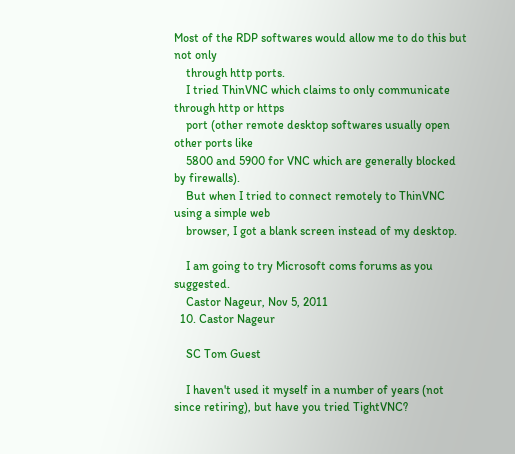Most of the RDP softwares would allow me to do this but not only
    through http ports.
    I tried ThinVNC which claims to only communicate through http or https
    port (other remote desktop softwares usually open other ports like
    5800 and 5900 for VNC which are generally blocked by firewalls).
    But when I tried to connect remotely to ThinVNC using a simple web
    browser, I got a blank screen instead of my desktop.

    I am going to try Microsoft coms forums as you suggested.
    Castor Nageur, Nov 5, 2011
  10. Castor Nageur

    SC Tom Guest

    I haven't used it myself in a number of years (not since retiring), but have you tried TightVNC?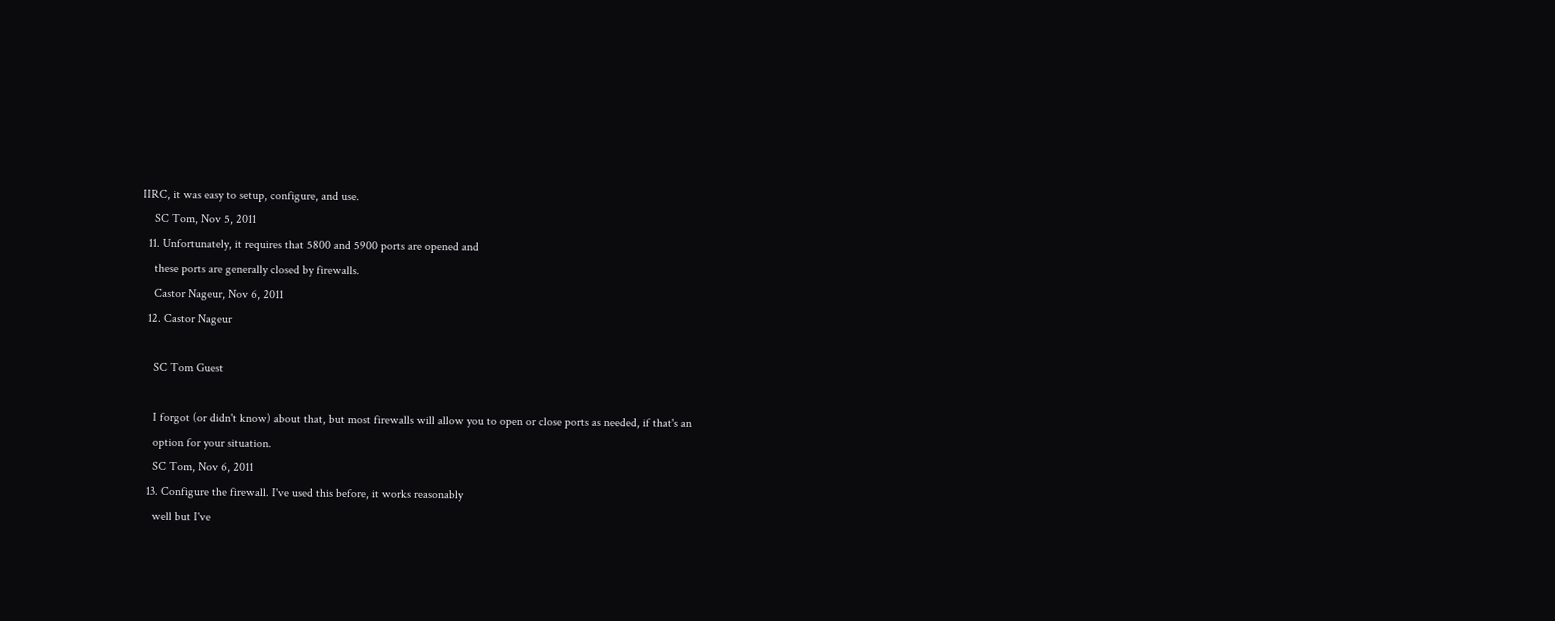IIRC, it was easy to setup, configure, and use.
    SC Tom, Nov 5, 2011
  11. Unfortunately, it requires that 5800 and 5900 ports are opened and
    these ports are generally closed by firewalls.
    Castor Nageur, Nov 6, 2011
  12. Castor Nageur

    SC Tom Guest

    I forgot (or didn't know) about that, but most firewalls will allow you to open or close ports as needed, if that's an
    option for your situation.
    SC Tom, Nov 6, 2011
  13. Configure the firewall. I've used this before, it works reasonably
    well but I've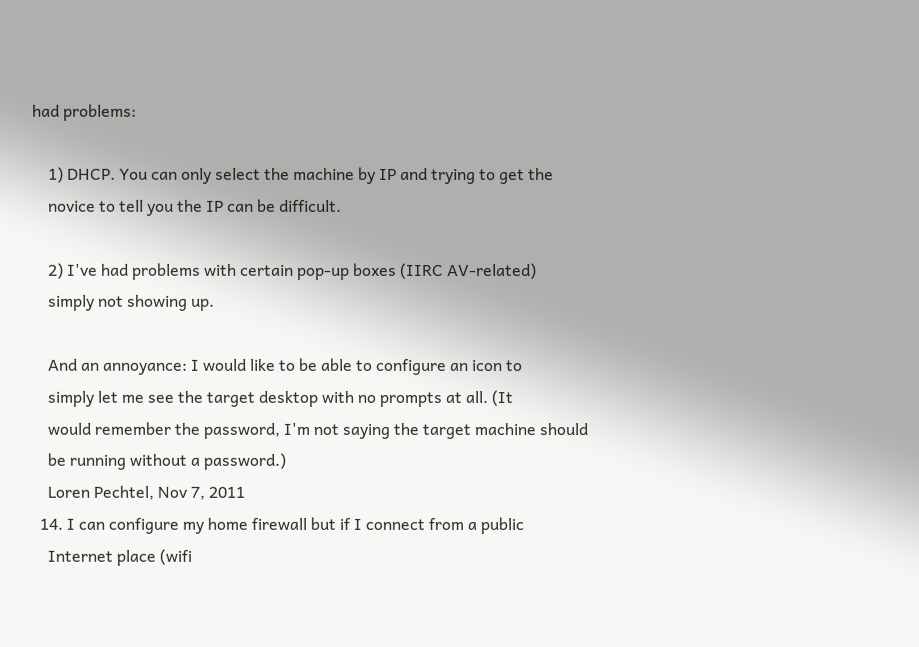had problems:

    1) DHCP. You can only select the machine by IP and trying to get the
    novice to tell you the IP can be difficult.

    2) I've had problems with certain pop-up boxes (IIRC AV-related)
    simply not showing up.

    And an annoyance: I would like to be able to configure an icon to
    simply let me see the target desktop with no prompts at all. (It
    would remember the password, I'm not saying the target machine should
    be running without a password.)
    Loren Pechtel, Nov 7, 2011
  14. I can configure my home firewall but if I connect from a public
    Internet place (wifi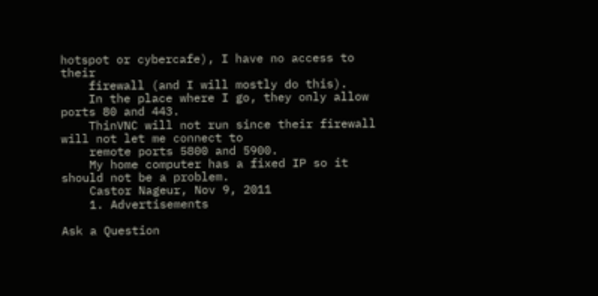hotspot or cybercafe), I have no access to their
    firewall (and I will mostly do this).
    In the place where I go, they only allow ports 80 and 443.
    ThinVNC will not run since their firewall will not let me connect to
    remote ports 5800 and 5900.
    My home computer has a fixed IP so it should not be a problem.
    Castor Nageur, Nov 9, 2011
    1. Advertisements

Ask a Question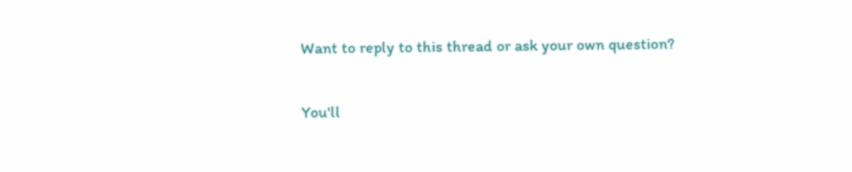Want to reply to this thread or ask your own question?

You'll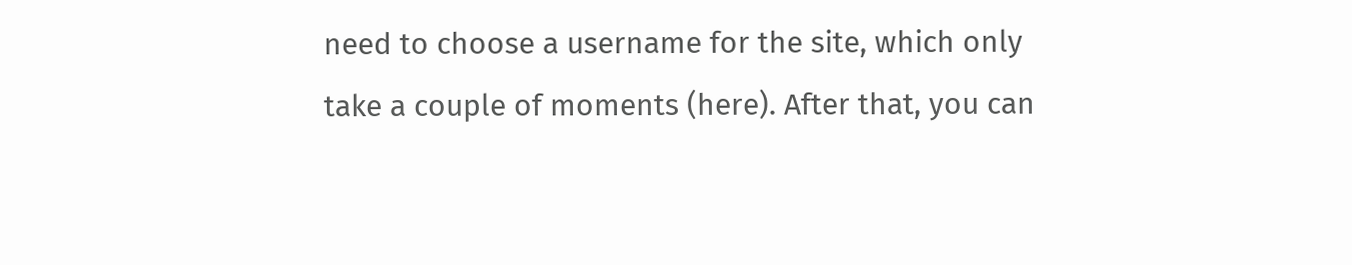need to choose a username for the site, which only take a couple of moments (here). After that, you can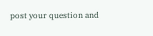post your question and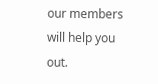our members will help you out.